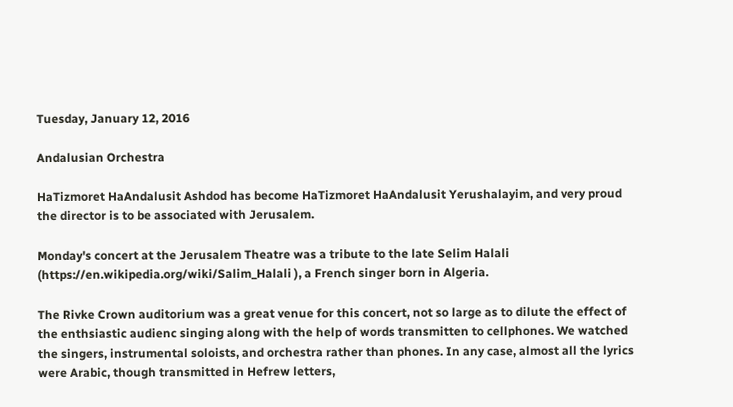Tuesday, January 12, 2016

Andalusian Orchestra

HaTizmoret HaAndalusit Ashdod has become HaTizmoret HaAndalusit Yerushalayim, and very proud the director is to be associated with Jerusalem.

Monday's concert at the Jerusalem Theatre was a tribute to the late Selim Halali (https://en.wikipedia.org/wiki/Salim_Halali ), a French singer born in Algeria.

The Rivke Crown auditorium was a great venue for this concert, not so large as to dilute the effect of the enthsiastic audienc singing along with the help of words transmitten to cellphones. We watched the singers, instrumental soloists, and orchestra rather than phones. In any case, almost all the lyrics were Arabic, though transmitted in Hefrew letters,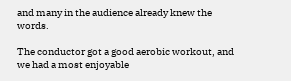and many in the audience already knew the words.

The conductor got a good aerobic workout, and we had a most enjoyable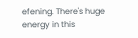efening. There's huge energy in this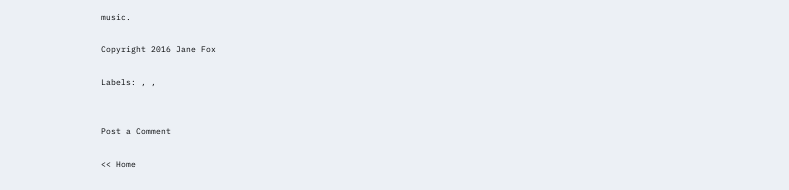music.

Copyright 2016 Jane Fox

Labels: , ,


Post a Comment

<< Home